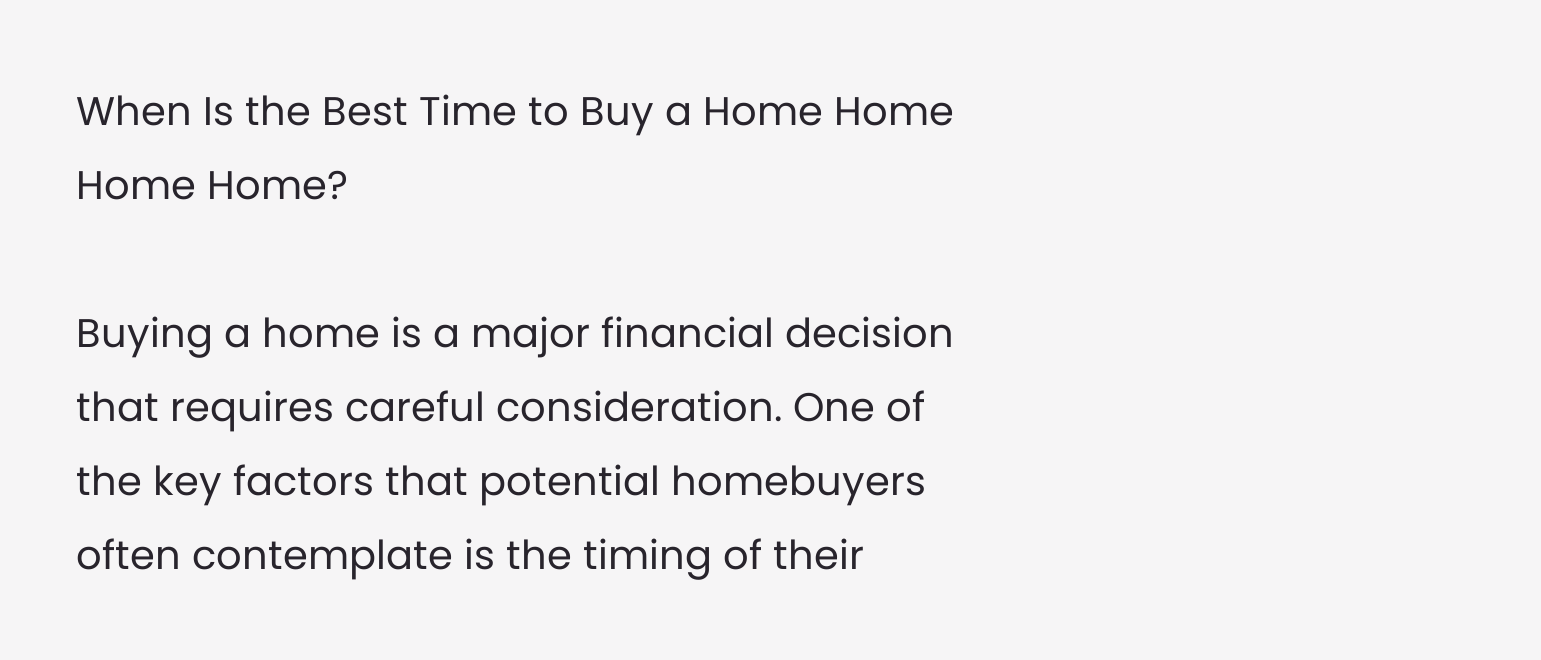When Is the Best Time to Buy a Home Home Home Home?

Buying a home is a major financial decision that requires careful consideration. One of the key factors that potential homebuyers often contemplate is the timing of their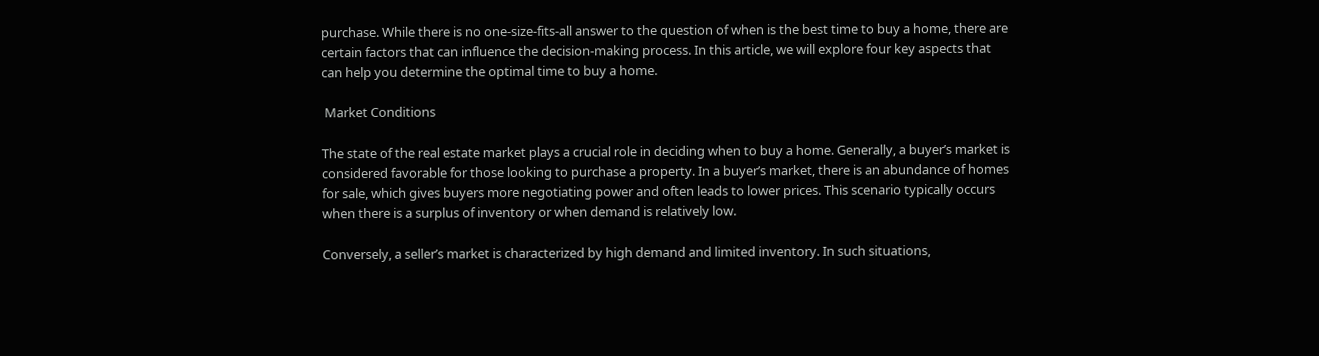purchase. While there is no one-size-fits-all answer to the question of when is the best time to buy a home, there are certain factors that can influence the decision-making process. In this article, we will explore four key aspects that can help you determine the optimal time to buy a home.

 Market Conditions

The state of the real estate market plays a crucial role in deciding when to buy a home. Generally, a buyer’s market is considered favorable for those looking to purchase a property. In a buyer’s market, there is an abundance of homes for sale, which gives buyers more negotiating power and often leads to lower prices. This scenario typically occurs when there is a surplus of inventory or when demand is relatively low.

Conversely, a seller’s market is characterized by high demand and limited inventory. In such situations,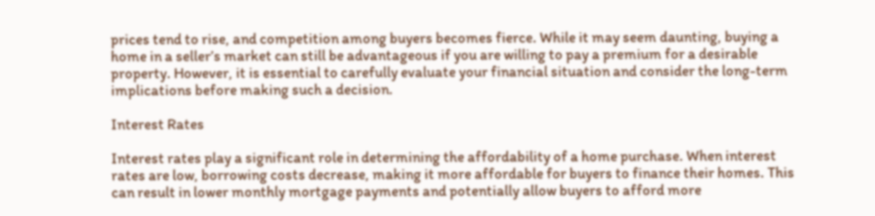prices tend to rise, and competition among buyers becomes fierce. While it may seem daunting, buying a home in a seller’s market can still be advantageous if you are willing to pay a premium for a desirable property. However, it is essential to carefully evaluate your financial situation and consider the long-term implications before making such a decision.

Interest Rates

Interest rates play a significant role in determining the affordability of a home purchase. When interest rates are low, borrowing costs decrease, making it more affordable for buyers to finance their homes. This can result in lower monthly mortgage payments and potentially allow buyers to afford more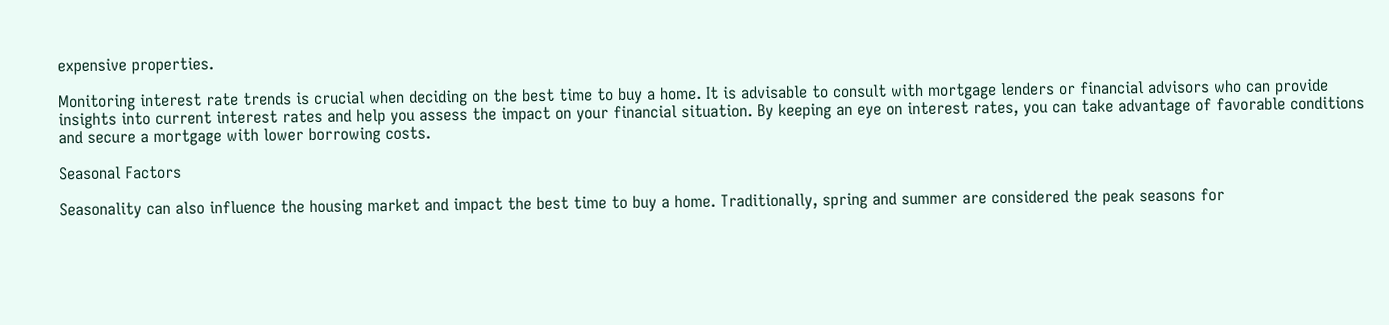expensive properties.

Monitoring interest rate trends is crucial when deciding on the best time to buy a home. It is advisable to consult with mortgage lenders or financial advisors who can provide insights into current interest rates and help you assess the impact on your financial situation. By keeping an eye on interest rates, you can take advantage of favorable conditions and secure a mortgage with lower borrowing costs.

Seasonal Factors

Seasonality can also influence the housing market and impact the best time to buy a home. Traditionally, spring and summer are considered the peak seasons for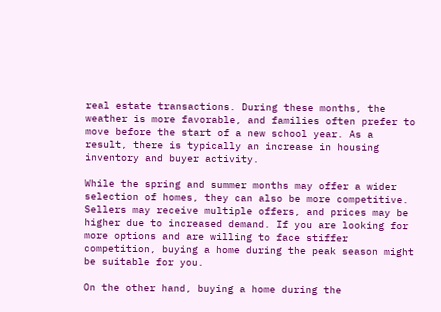real estate transactions. During these months, the weather is more favorable, and families often prefer to move before the start of a new school year. As a result, there is typically an increase in housing inventory and buyer activity.

While the spring and summer months may offer a wider selection of homes, they can also be more competitive. Sellers may receive multiple offers, and prices may be higher due to increased demand. If you are looking for more options and are willing to face stiffer competition, buying a home during the peak season might be suitable for you.

On the other hand, buying a home during the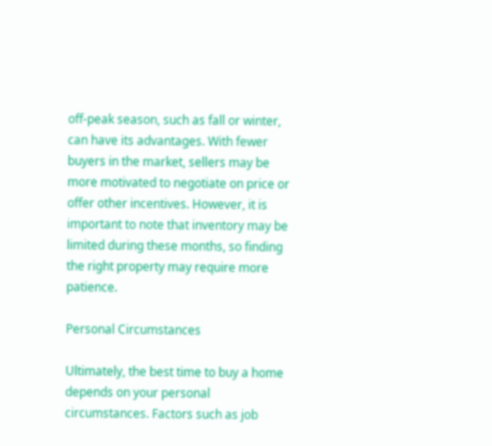off-peak season, such as fall or winter, can have its advantages. With fewer buyers in the market, sellers may be more motivated to negotiate on price or offer other incentives. However, it is important to note that inventory may be limited during these months, so finding the right property may require more patience.

Personal Circumstances

Ultimately, the best time to buy a home depends on your personal circumstances. Factors such as job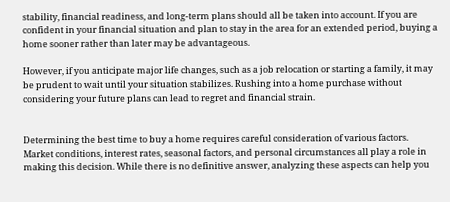stability, financial readiness, and long-term plans should all be taken into account. If you are confident in your financial situation and plan to stay in the area for an extended period, buying a home sooner rather than later may be advantageous.

However, if you anticipate major life changes, such as a job relocation or starting a family, it may be prudent to wait until your situation stabilizes. Rushing into a home purchase without considering your future plans can lead to regret and financial strain.


Determining the best time to buy a home requires careful consideration of various factors. Market conditions, interest rates, seasonal factors, and personal circumstances all play a role in making this decision. While there is no definitive answer, analyzing these aspects can help you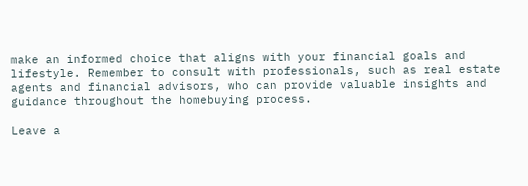make an informed choice that aligns with your financial goals and lifestyle. Remember to consult with professionals, such as real estate agents and financial advisors, who can provide valuable insights and guidance throughout the homebuying process.

Leave a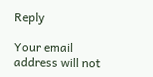Reply

Your email address will not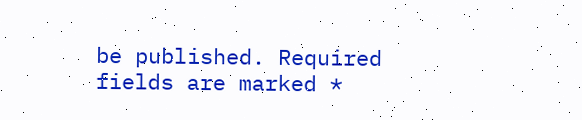be published. Required fields are marked *